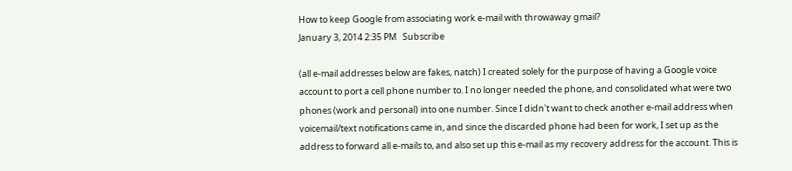How to keep Google from associating work e-mail with throwaway gmail?
January 3, 2014 2:35 PM   Subscribe

(all e-mail addresses below are fakes, natch) I created solely for the purpose of having a Google voice account to port a cell phone number to. I no longer needed the phone, and consolidated what were two phones (work and personal) into one number. Since I didn't want to check another e-mail address when voicemail/text notifications came in, and since the discarded phone had been for work, I set up as the address to forward all e-mails to, and also set up this e-mail as my recovery address for the account. This is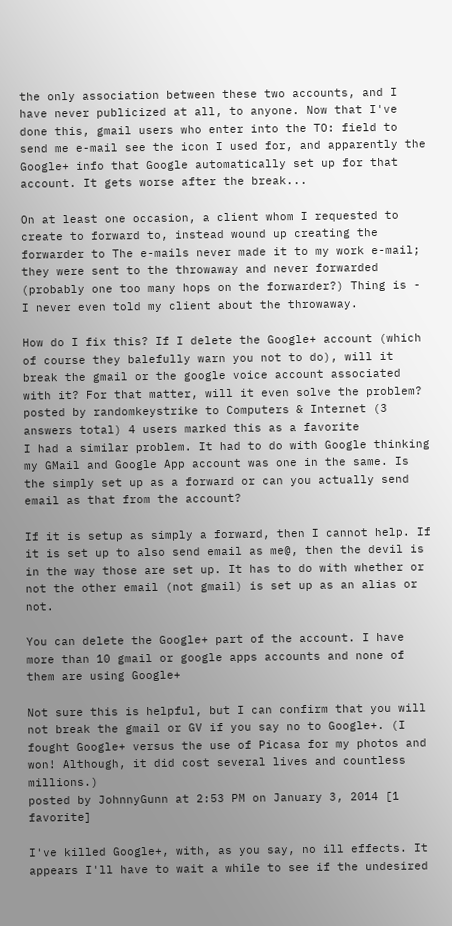the only association between these two accounts, and I have never publicized at all, to anyone. Now that I've done this, gmail users who enter into the TO: field to send me e-mail see the icon I used for, and apparently the Google+ info that Google automatically set up for that account. It gets worse after the break...

On at least one occasion, a client whom I requested to create to forward to, instead wound up creating the forwarder to The e-mails never made it to my work e-mail; they were sent to the throwaway and never forwarded (probably one too many hops on the forwarder?) Thing is - I never even told my client about the throwaway.

How do I fix this? If I delete the Google+ account (which of course they balefully warn you not to do), will it break the gmail or the google voice account associated with it? For that matter, will it even solve the problem?
posted by randomkeystrike to Computers & Internet (3 answers total) 4 users marked this as a favorite
I had a similar problem. It had to do with Google thinking my GMail and Google App account was one in the same. Is the simply set up as a forward or can you actually send email as that from the account?

If it is setup as simply a forward, then I cannot help. If it is set up to also send email as me@, then the devil is in the way those are set up. It has to do with whether or not the other email (not gmail) is set up as an alias or not.

You can delete the Google+ part of the account. I have more than 10 gmail or google apps accounts and none of them are using Google+

Not sure this is helpful, but I can confirm that you will not break the gmail or GV if you say no to Google+. (I fought Google+ versus the use of Picasa for my photos and won! Although, it did cost several lives and countless millions.)
posted by JohnnyGunn at 2:53 PM on January 3, 2014 [1 favorite]

I've killed Google+, with, as you say, no ill effects. It appears I'll have to wait a while to see if the undesired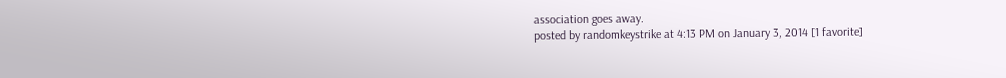association goes away.
posted by randomkeystrike at 4:13 PM on January 3, 2014 [1 favorite]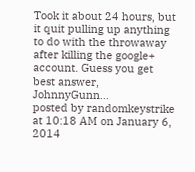Took it about 24 hours, but it quit pulling up anything to do with the throwaway after killing the google+ account. Guess you get best answer, JohnnyGunn...
posted by randomkeystrike at 10:18 AM on January 6, 2014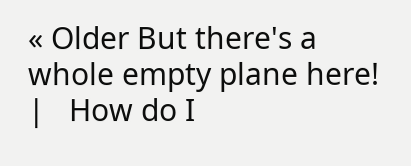« Older But there's a whole empty plane here!   |   How do I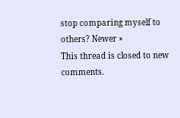stop comparing myself to others? Newer »
This thread is closed to new comments.